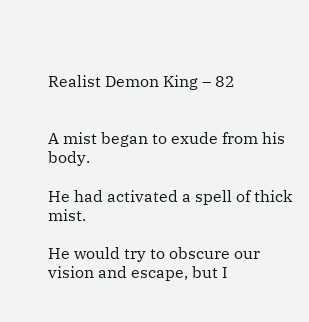Realist Demon King – 82


A mist began to exude from his body.

He had activated a spell of thick mist.

He would try to obscure our vision and escape, but I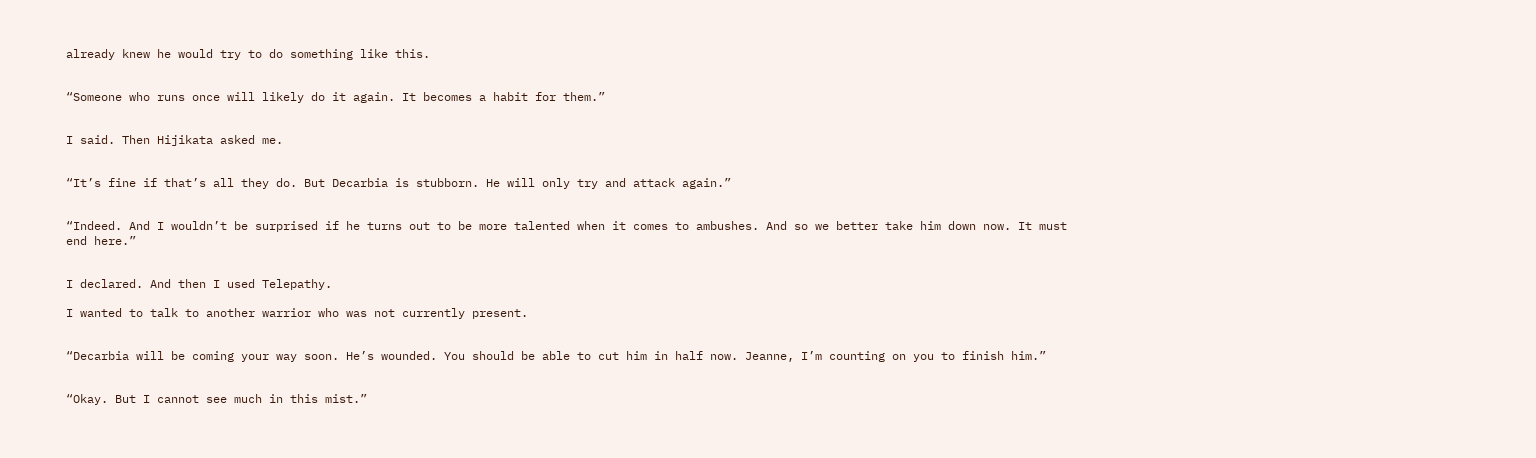already knew he would try to do something like this.


“Someone who runs once will likely do it again. It becomes a habit for them.”


I said. Then Hijikata asked me.


“It’s fine if that’s all they do. But Decarbia is stubborn. He will only try and attack again.”


“Indeed. And I wouldn’t be surprised if he turns out to be more talented when it comes to ambushes. And so we better take him down now. It must end here.”


I declared. And then I used Telepathy.

I wanted to talk to another warrior who was not currently present.


“Decarbia will be coming your way soon. He’s wounded. You should be able to cut him in half now. Jeanne, I’m counting on you to finish him.”


“Okay. But I cannot see much in this mist.”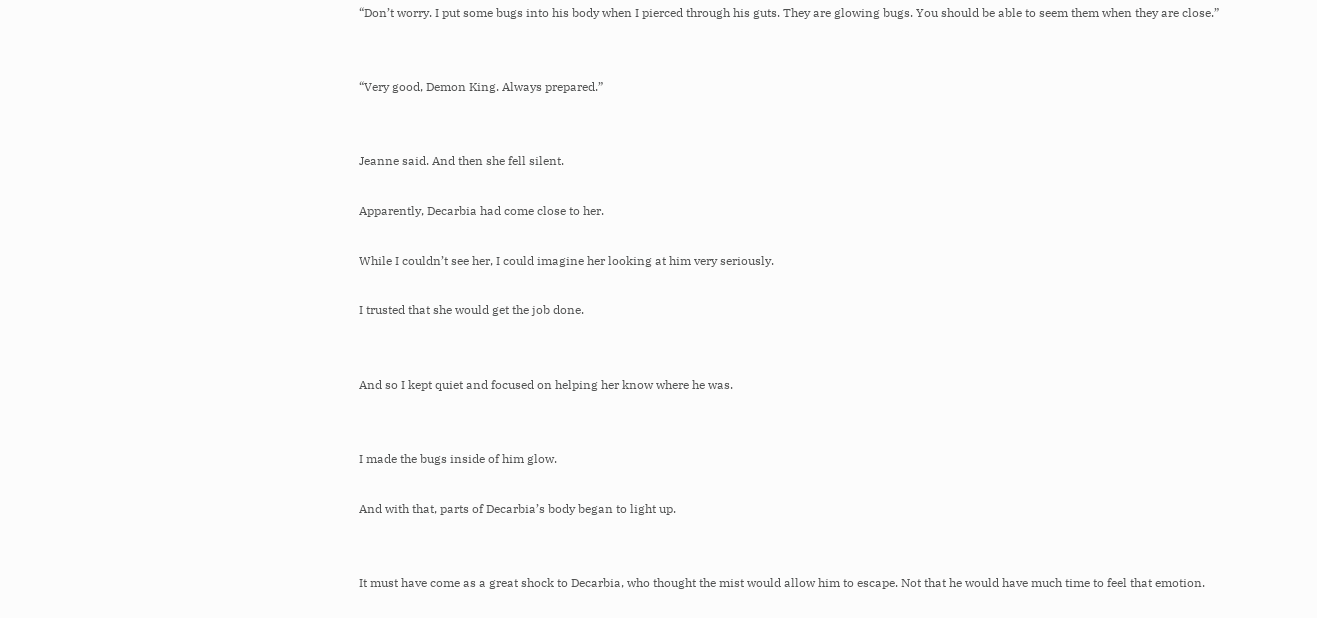“Don’t worry. I put some bugs into his body when I pierced through his guts. They are glowing bugs. You should be able to seem them when they are close.”


“Very good, Demon King. Always prepared.”


Jeanne said. And then she fell silent.

Apparently, Decarbia had come close to her.

While I couldn’t see her, I could imagine her looking at him very seriously.

I trusted that she would get the job done.


And so I kept quiet and focused on helping her know where he was.


I made the bugs inside of him glow.

And with that, parts of Decarbia’s body began to light up.


It must have come as a great shock to Decarbia, who thought the mist would allow him to escape. Not that he would have much time to feel that emotion.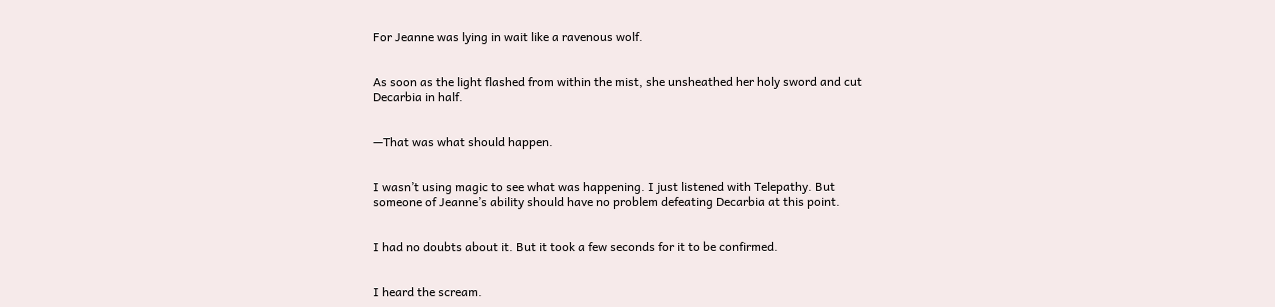For Jeanne was lying in wait like a ravenous wolf.


As soon as the light flashed from within the mist, she unsheathed her holy sword and cut Decarbia in half.


—That was what should happen.


I wasn’t using magic to see what was happening. I just listened with Telepathy. But someone of Jeanne’s ability should have no problem defeating Decarbia at this point.


I had no doubts about it. But it took a few seconds for it to be confirmed.


I heard the scream.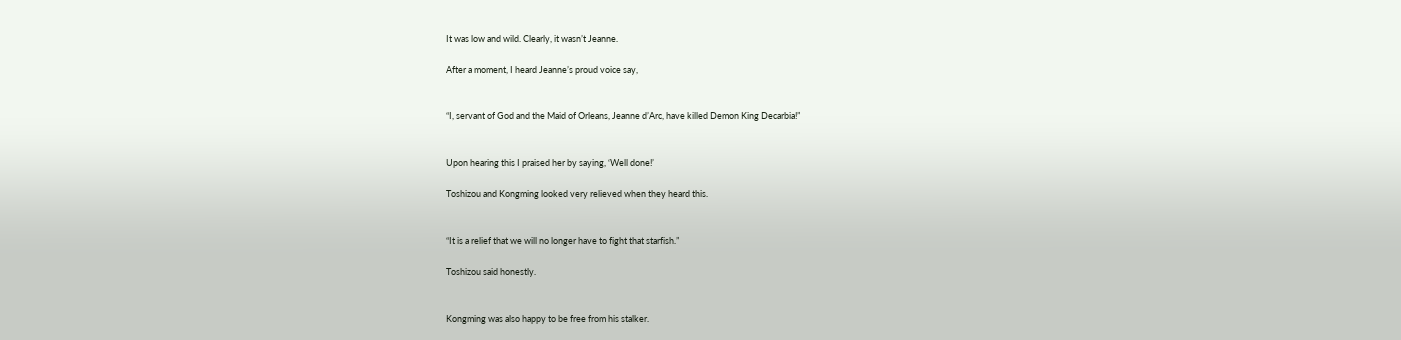It was low and wild. Clearly, it wasn’t Jeanne.

After a moment, I heard Jeanne’s proud voice say,


“I, servant of God and the Maid of Orleans, Jeanne d’Arc, have killed Demon King Decarbia!”


Upon hearing this I praised her by saying, ‘Well done!’

Toshizou and Kongming looked very relieved when they heard this.


“It is a relief that we will no longer have to fight that starfish.”

Toshizou said honestly.


Kongming was also happy to be free from his stalker.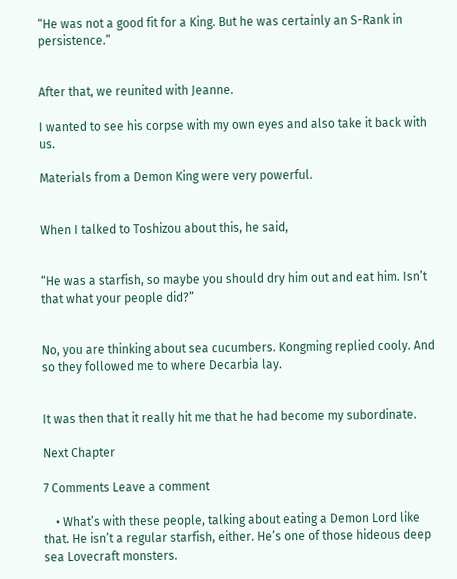“He was not a good fit for a King. But he was certainly an S-Rank in persistence.”


After that, we reunited with Jeanne.

I wanted to see his corpse with my own eyes and also take it back with us.

Materials from a Demon King were very powerful.


When I talked to Toshizou about this, he said,


“He was a starfish, so maybe you should dry him out and eat him. Isn’t that what your people did?”


No, you are thinking about sea cucumbers. Kongming replied cooly. And so they followed me to where Decarbia lay.


It was then that it really hit me that he had become my subordinate.

Next Chapter

7 Comments Leave a comment

    • What’s with these people, talking about eating a Demon Lord like that. He isn’t a regular starfish, either. He’s one of those hideous deep sea Lovecraft monsters.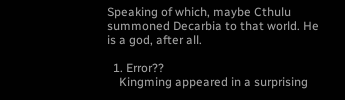Speaking of which, maybe Cthulu summoned Decarbia to that world. He is a god, after all.

  1. Error??
    Kingming appeared in a surprising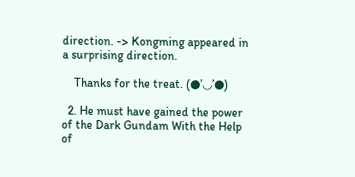direction. -> Kongming appeared in a surprising direction.

    Thanks for the treat. (●’◡’●)

  2. He must have gained the power of the Dark Gundam With the Help of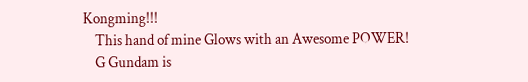Kongming!!!
    This hand of mine Glows with an Awesome POWER!
    G Gundam is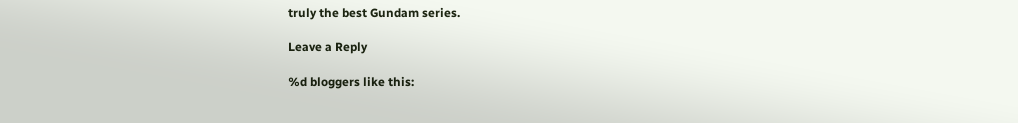truly the best Gundam series.

Leave a Reply

%d bloggers like this: